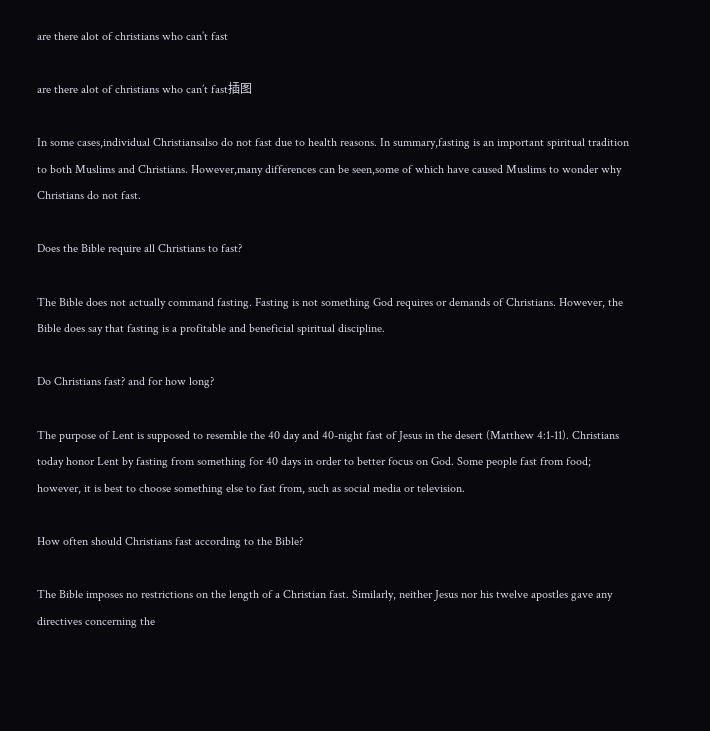are there alot of christians who can’t fast

are there alot of christians who can’t fast插图

In some cases,individual Christiansalso do not fast due to health reasons. In summary,fasting is an important spiritual tradition to both Muslims and Christians. However,many differences can be seen,some of which have caused Muslims to wonder why Christians do not fast.

Does the Bible require all Christians to fast?

The Bible does not actually command fasting. Fasting is not something God requires or demands of Christians. However, the Bible does say that fasting is a profitable and beneficial spiritual discipline.

Do Christians fast? and for how long?

The purpose of Lent is supposed to resemble the 40 day and 40-night fast of Jesus in the desert (Matthew 4:1-11). Christians today honor Lent by fasting from something for 40 days in order to better focus on God. Some people fast from food; however, it is best to choose something else to fast from, such as social media or television.

How often should Christians fast according to the Bible?

The Bible imposes no restrictions on the length of a Christian fast. Similarly, neither Jesus nor his twelve apostles gave any directives concerning the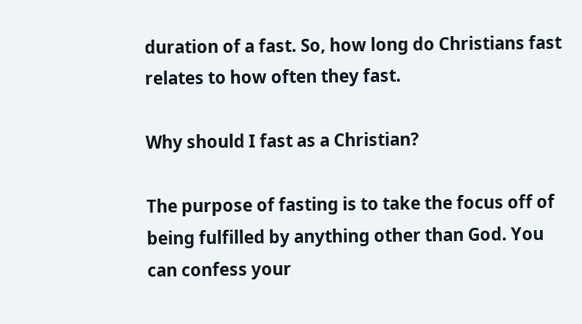duration of a fast. So, how long do Christians fast relates to how often they fast.

Why should I fast as a Christian?

The purpose of fasting is to take the focus off of being fulfilled by anything other than God. You can confess your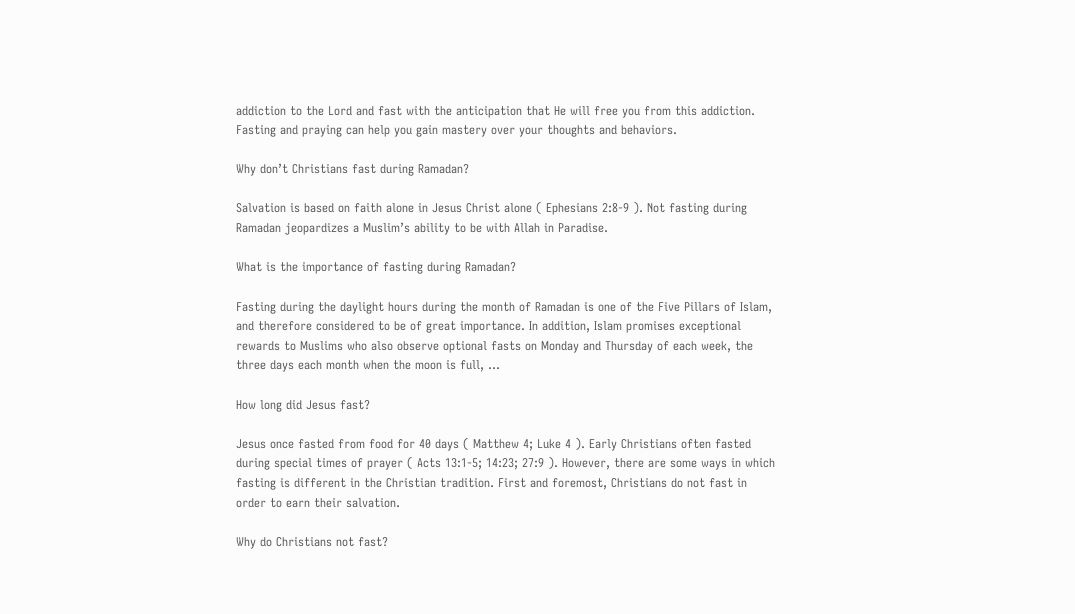addiction to the Lord and fast with the anticipation that He will free you from this addiction. Fasting and praying can help you gain mastery over your thoughts and behaviors.

Why don’t Christians fast during Ramadan?

Salvation is based on faith alone in Jesus Christ alone ( Ephesians 2:8-9 ). Not fasting during Ramadan jeopardizes a Muslim’s ability to be with Allah in Paradise.

What is the importance of fasting during Ramadan?

Fasting during the daylight hours during the month of Ramadan is one of the Five Pillars of Islam, and therefore considered to be of great importance. In addition, Islam promises exceptional rewards to Muslims who also observe optional fasts on Monday and Thursday of each week, the three days each month when the moon is full, …

How long did Jesus fast?

Jesus once fasted from food for 40 days ( Matthew 4; Luke 4 ). Early Christians often fasted during special times of prayer ( Acts 13:1-5; 14:23; 27:9 ). However, there are some ways in which fasting is different in the Christian tradition. First and foremost, Christians do not fast in order to earn their salvation.

Why do Christians not fast?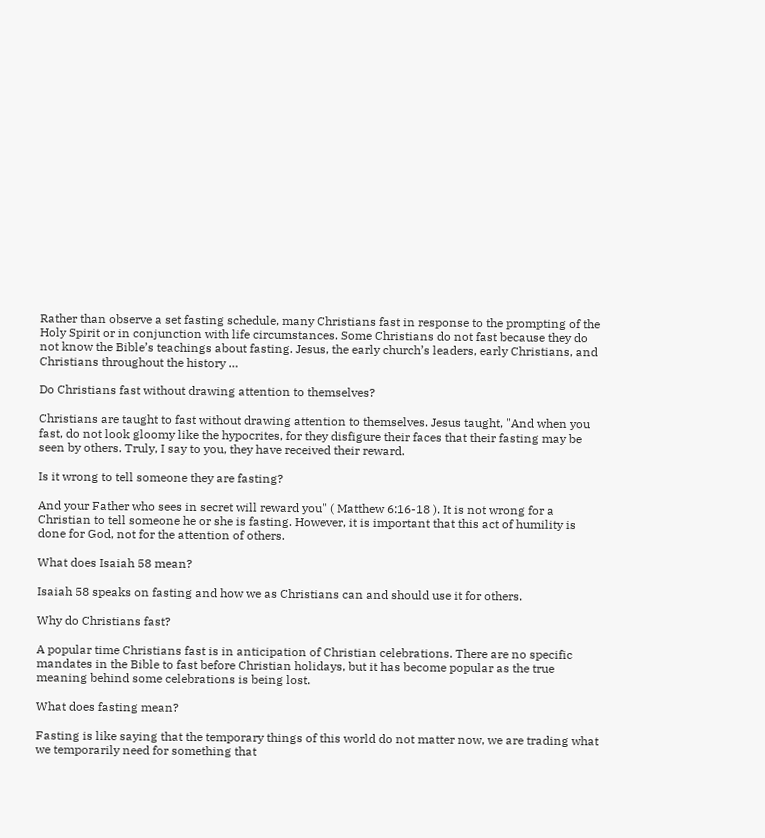Rather than observe a set fasting schedule, many Christians fast in response to the prompting of the Holy Spirit or in conjunction with life circumstances. Some Christians do not fast because they do not know the Bible’s teachings about fasting. Jesus, the early church’s leaders, early Christians, and Christians throughout the history …

Do Christians fast without drawing attention to themselves?

Christians are taught to fast without drawing attention to themselves. Jesus taught, "And when you fast, do not look gloomy like the hypocrites, for they disfigure their faces that their fasting may be seen by others. Truly, I say to you, they have received their reward.

Is it wrong to tell someone they are fasting?

And your Father who sees in secret will reward you" ( Matthew 6:16-18 ). It is not wrong for a Christian to tell someone he or she is fasting. However, it is important that this act of humility is done for God, not for the attention of others.

What does Isaiah 58 mean?

Isaiah 58 speaks on fasting and how we as Christians can and should use it for others.

Why do Christians fast?

A popular time Christians fast is in anticipation of Christian celebrations. There are no specific mandates in the Bible to fast before Christian holidays, but it has become popular as the true meaning behind some celebrations is being lost.

What does fasting mean?

Fasting is like saying that the temporary things of this world do not matter now, we are trading what we temporarily need for something that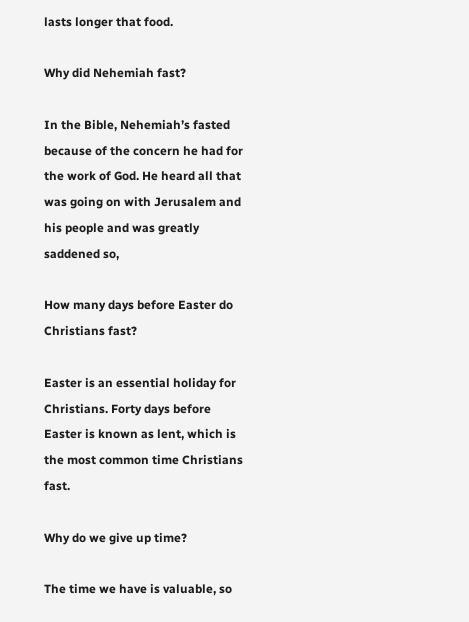lasts longer that food.

Why did Nehemiah fast?

In the Bible, Nehemiah’s fasted because of the concern he had for the work of God. He heard all that was going on with Jerusalem and his people and was greatly saddened so,

How many days before Easter do Christians fast?

Easter is an essential holiday for Christians. Forty days before Easter is known as lent, which is the most common time Christians fast.

Why do we give up time?

The time we have is valuable, so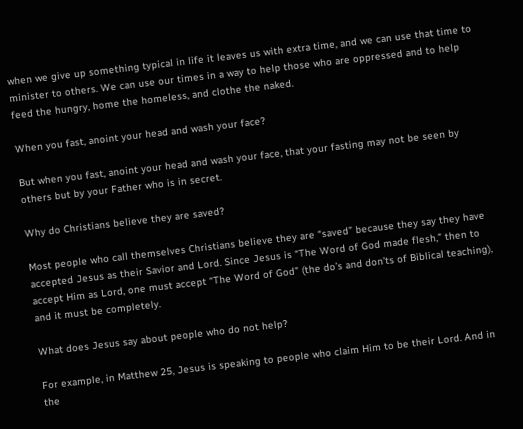when we give up something typical in life it leaves us with extra time, and we can use that time to minister to others. We can use our times in a way to help those who are oppressed and to help feed the hungry, home the homeless, and clothe the naked.

When you fast, anoint your head and wash your face?

But when you fast, anoint your head and wash your face, that your fasting may not be seen by others but by your Father who is in secret.

Why do Christians believe they are saved?

Most people who call themselves Christians believe they are “saved” because they say they have accepted Jesus as their Savior and Lord. Since Jesus is “The Word of God made flesh,” then to accept Him as Lord, one must accept “The Word of God” (the do’s and don’ts of Biblical teaching), and it must be completely.

What does Jesus say about people who do not help?

For example, in Matthew 25, Jesus is speaking to people who claim Him to be their Lord. And in the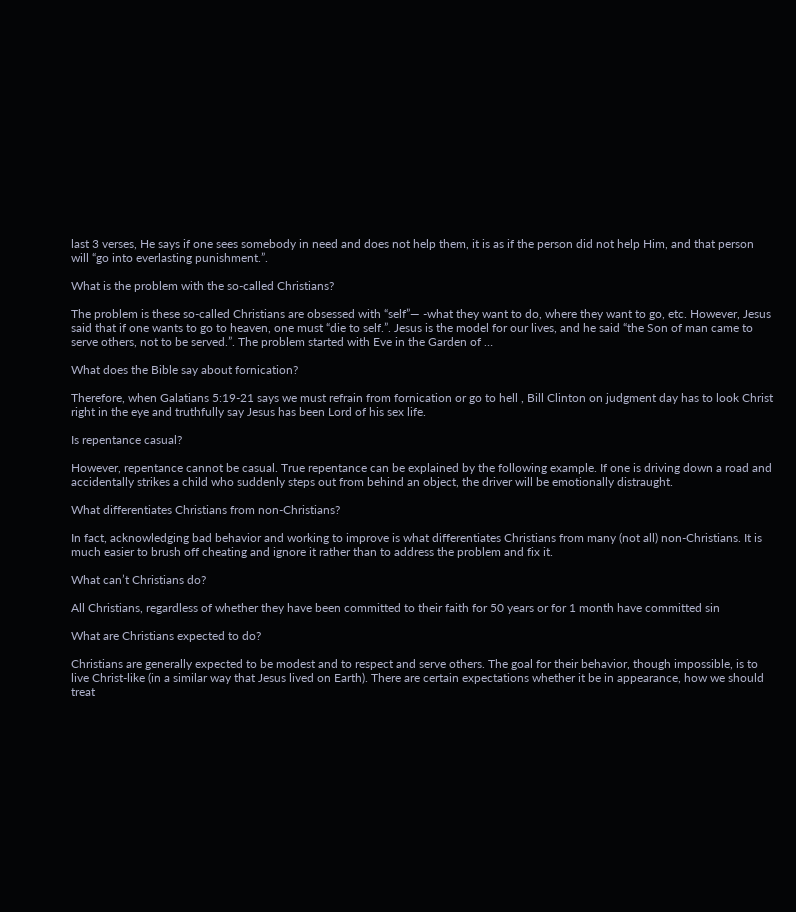last 3 verses, He says if one sees somebody in need and does not help them, it is as if the person did not help Him, and that person will “go into everlasting punishment.”.

What is the problem with the so-called Christians?

The problem is these so-called Christians are obsessed with “self”— -what they want to do, where they want to go, etc. However, Jesus said that if one wants to go to heaven, one must “die to self.”. Jesus is the model for our lives, and he said “the Son of man came to serve others, not to be served.”. The problem started with Eve in the Garden of …

What does the Bible say about fornication?

Therefore, when Galatians 5:19-21 says we must refrain from fornication or go to hell , Bill Clinton on judgment day has to look Christ right in the eye and truthfully say Jesus has been Lord of his sex life.

Is repentance casual?

However, repentance cannot be casual. True repentance can be explained by the following example. If one is driving down a road and accidentally strikes a child who suddenly steps out from behind an object, the driver will be emotionally distraught.

What differentiates Christians from non-Christians?

In fact, acknowledging bad behavior and working to improve is what differentiates Christians from many (not all) non-Christians. It is much easier to brush off cheating and ignore it rather than to address the problem and fix it.

What can’t Christians do?

All Christians, regardless of whether they have been committed to their faith for 50 years or for 1 month have committed sin

What are Christians expected to do?

Christians are generally expected to be modest and to respect and serve others. The goal for their behavior, though impossible, is to live Christ-like (in a similar way that Jesus lived on Earth). There are certain expectations whether it be in appearance, how we should treat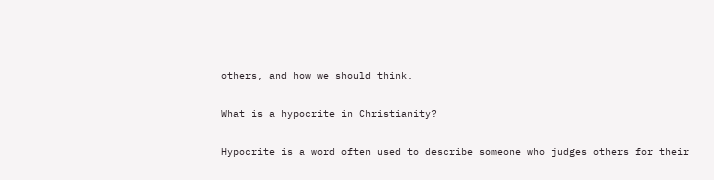others, and how we should think.

What is a hypocrite in Christianity?

Hypocrite is a word often used to describe someone who judges others for their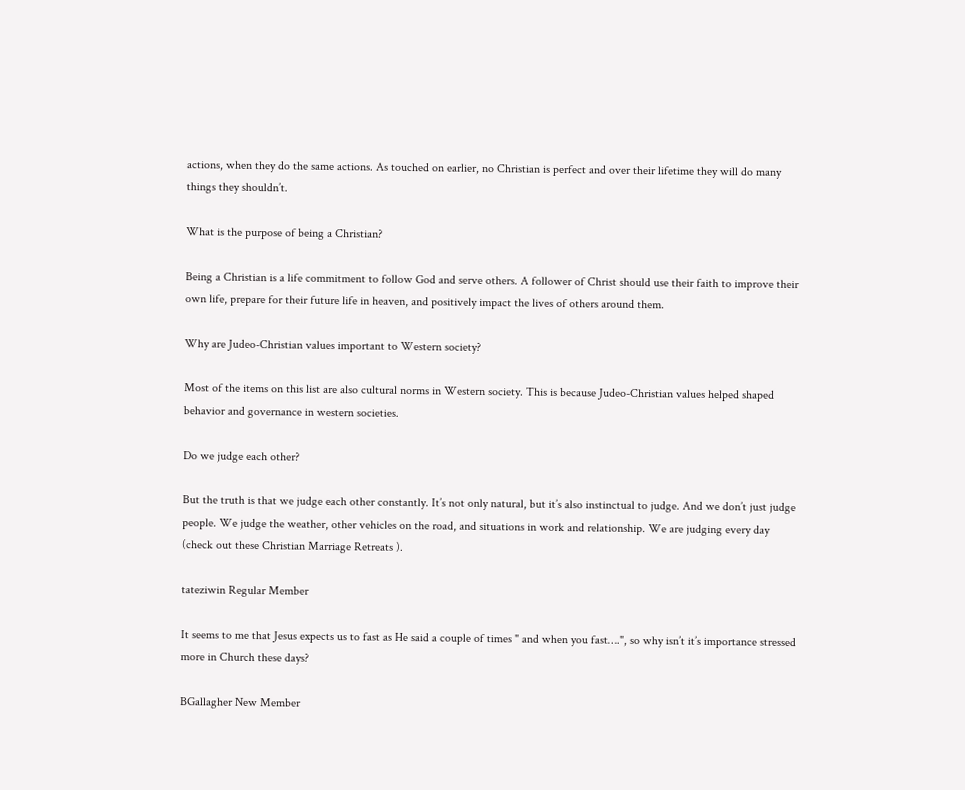actions, when they do the same actions. As touched on earlier, no Christian is perfect and over their lifetime they will do many things they shouldn’t.

What is the purpose of being a Christian?

Being a Christian is a life commitment to follow God and serve others. A follower of Christ should use their faith to improve their own life, prepare for their future life in heaven, and positively impact the lives of others around them.

Why are Judeo-Christian values important to Western society?

Most of the items on this list are also cultural norms in Western society. This is because Judeo-Christian values helped shaped behavior and governance in western societies.

Do we judge each other?

But the truth is that we judge each other constantly. It’s not only natural, but it’s also instinctual to judge. And we don’t just judge people. We judge the weather, other vehicles on the road, and situations in work and relationship. We are judging every day (check out these Christian Marriage Retreats ).

tateziwin Regular Member

It seems to me that Jesus expects us to fast as He said a couple of times " and when you fast….", so why isn’t it’s importance stressed more in Church these days?

BGallagher New Member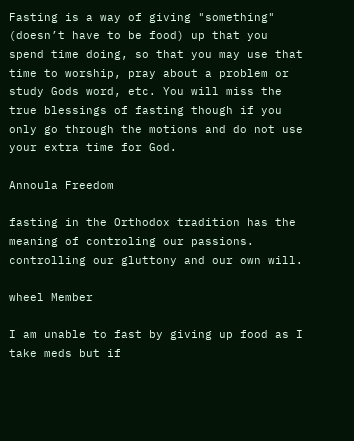Fasting is a way of giving "something" (doesn’t have to be food) up that you spend time doing, so that you may use that time to worship, pray about a problem or study Gods word, etc. You will miss the true blessings of fasting though if you only go through the motions and do not use your extra time for God.

Annoula Freedom

fasting in the Orthodox tradition has the meaning of controling our passions. controlling our gluttony and our own will.

wheel Member

I am unable to fast by giving up food as I take meds but if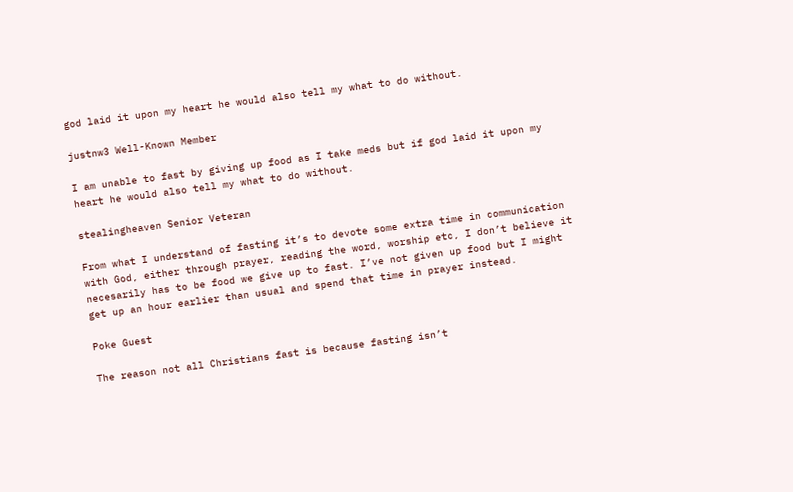god laid it upon my heart he would also tell my what to do without.

justnw3 Well-Known Member

I am unable to fast by giving up food as I take meds but if god laid it upon my heart he would also tell my what to do without.

stealingheaven Senior Veteran

From what I understand of fasting it’s to devote some extra time in communication with God, either through prayer, reading the word, worship etc, I don’t believe it necesarily has to be food we give up to fast. I’ve not given up food but I might get up an hour earlier than usual and spend that time in prayer instead.

Poke Guest

The reason not all Christians fast is because fasting isn’t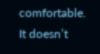comfortable. It doesn’t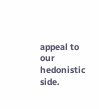appeal to our hedonistic side.